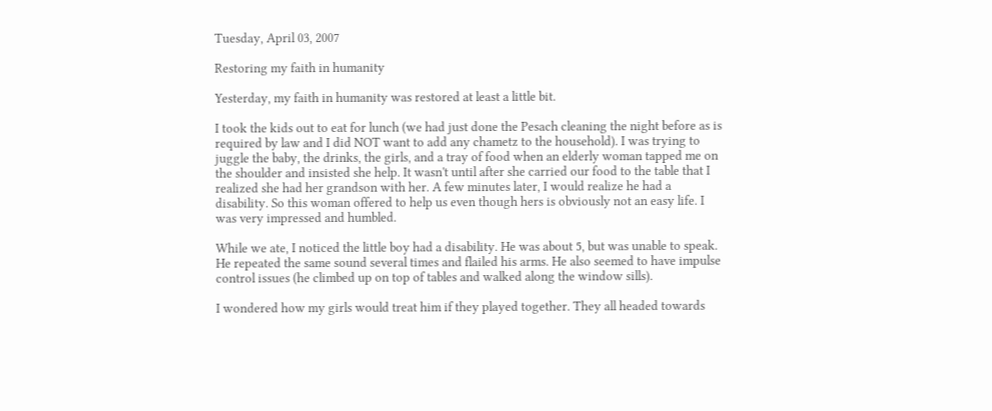Tuesday, April 03, 2007

Restoring my faith in humanity

Yesterday, my faith in humanity was restored at least a little bit.

I took the kids out to eat for lunch (we had just done the Pesach cleaning the night before as is required by law and I did NOT want to add any chametz to the household). I was trying to juggle the baby, the drinks, the girls, and a tray of food when an elderly woman tapped me on the shoulder and insisted she help. It wasn't until after she carried our food to the table that I realized she had her grandson with her. A few minutes later, I would realize he had a disability. So this woman offered to help us even though hers is obviously not an easy life. I was very impressed and humbled.

While we ate, I noticed the little boy had a disability. He was about 5, but was unable to speak. He repeated the same sound several times and flailed his arms. He also seemed to have impulse control issues (he climbed up on top of tables and walked along the window sills).

I wondered how my girls would treat him if they played together. They all headed towards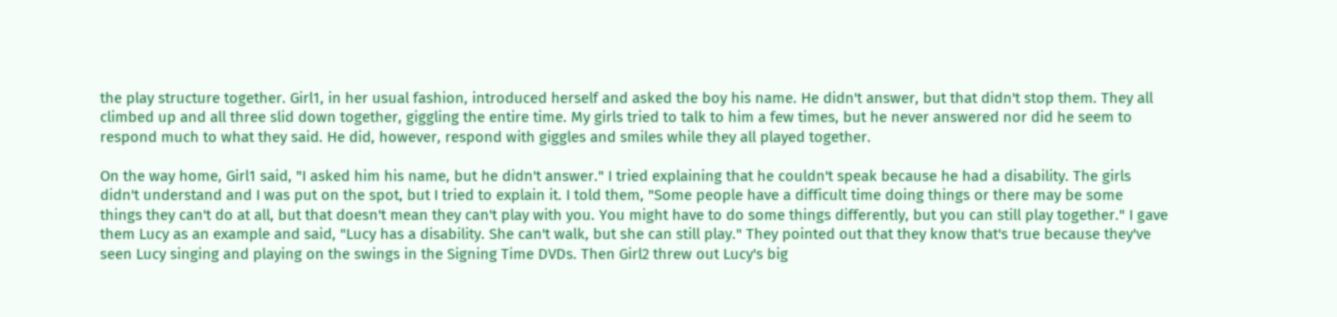the play structure together. Girl1, in her usual fashion, introduced herself and asked the boy his name. He didn't answer, but that didn't stop them. They all climbed up and all three slid down together, giggling the entire time. My girls tried to talk to him a few times, but he never answered nor did he seem to respond much to what they said. He did, however, respond with giggles and smiles while they all played together.

On the way home, Girl1 said, "I asked him his name, but he didn't answer." I tried explaining that he couldn't speak because he had a disability. The girls didn't understand and I was put on the spot, but I tried to explain it. I told them, "Some people have a difficult time doing things or there may be some things they can't do at all, but that doesn't mean they can't play with you. You might have to do some things differently, but you can still play together." I gave them Lucy as an example and said, "Lucy has a disability. She can't walk, but she can still play." They pointed out that they know that's true because they've seen Lucy singing and playing on the swings in the Signing Time DVDs. Then Girl2 threw out Lucy's big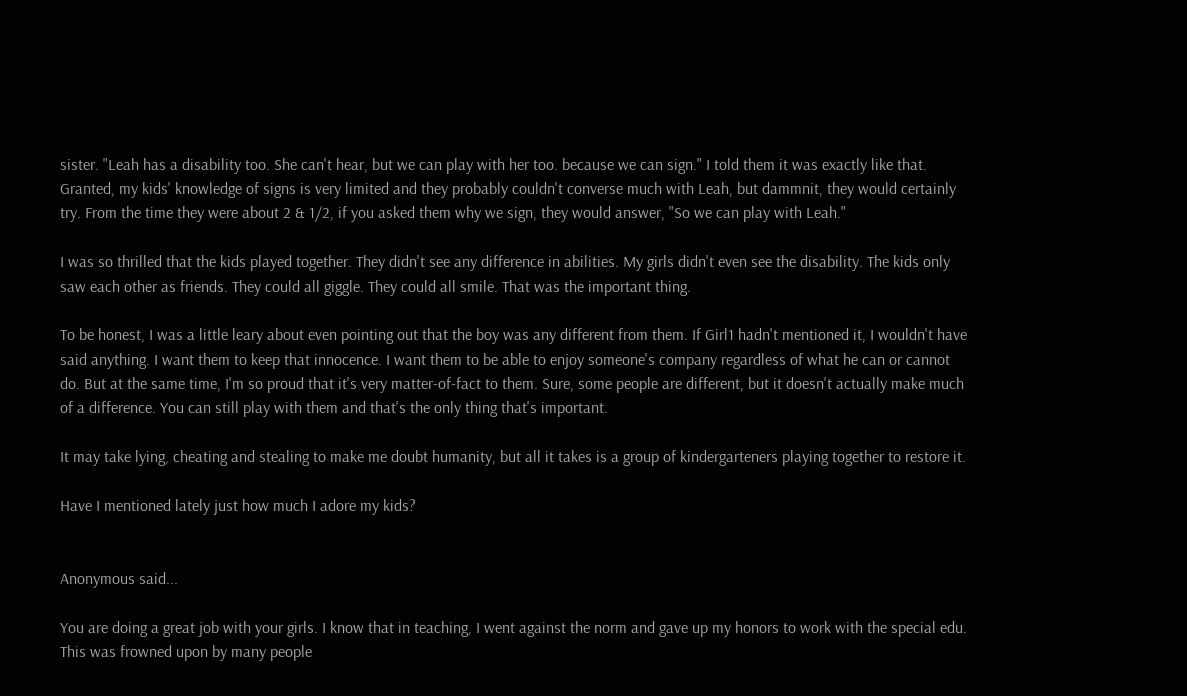sister. "Leah has a disability too. She can't hear, but we can play with her too. because we can sign." I told them it was exactly like that. Granted, my kids' knowledge of signs is very limited and they probably couldn't converse much with Leah, but dammnit, they would certainly try. From the time they were about 2 & 1/2, if you asked them why we sign, they would answer, "So we can play with Leah."

I was so thrilled that the kids played together. They didn't see any difference in abilities. My girls didn't even see the disability. The kids only saw each other as friends. They could all giggle. They could all smile. That was the important thing.

To be honest, I was a little leary about even pointing out that the boy was any different from them. If Girl1 hadn't mentioned it, I wouldn't have said anything. I want them to keep that innocence. I want them to be able to enjoy someone's company regardless of what he can or cannot do. But at the same time, I'm so proud that it's very matter-of-fact to them. Sure, some people are different, but it doesn't actually make much of a difference. You can still play with them and that's the only thing that's important.

It may take lying, cheating and stealing to make me doubt humanity, but all it takes is a group of kindergarteners playing together to restore it.

Have I mentioned lately just how much I adore my kids?


Anonymous said...

You are doing a great job with your girls. I know that in teaching, I went against the norm and gave up my honors to work with the special edu. This was frowned upon by many people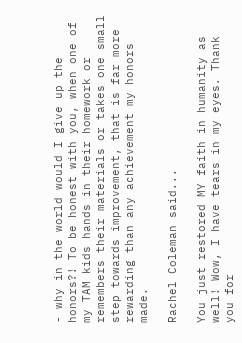- why in the world would I give up the honors?! To be honest with you, when one of my TAM kids hands in their homework or remembers their materials or takes one small step towards improvement, that is far more rewarding than any achievement my honors made.

Rachel Coleman said...

You just restored MY faith in humanity as well! Wow, I have tears in my eyes. Thank you for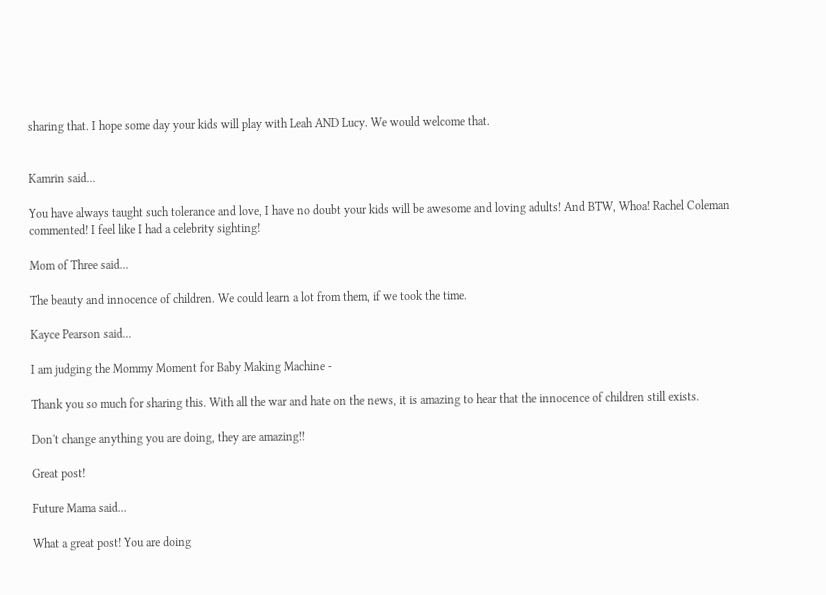sharing that. I hope some day your kids will play with Leah AND Lucy. We would welcome that.


Kamrin said...

You have always taught such tolerance and love, I have no doubt your kids will be awesome and loving adults! And BTW, Whoa! Rachel Coleman commented! I feel like I had a celebrity sighting!

Mom of Three said...

The beauty and innocence of children. We could learn a lot from them, if we took the time.

Kayce Pearson said...

I am judging the Mommy Moment for Baby Making Machine -

Thank you so much for sharing this. With all the war and hate on the news, it is amazing to hear that the innocence of children still exists.

Don't change anything you are doing, they are amazing!!

Great post!

Future Mama said...

What a great post! You are doing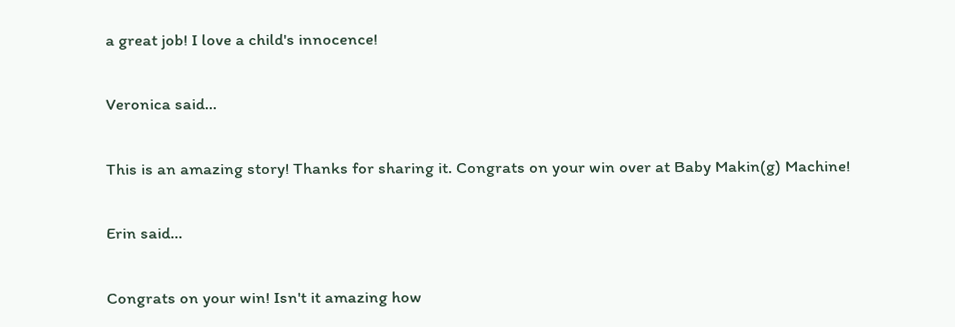a great job! I love a child's innocence!

Veronica said...

This is an amazing story! Thanks for sharing it. Congrats on your win over at Baby Makin(g) Machine!

Erin said...

Congrats on your win! Isn't it amazing how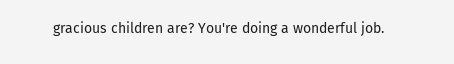gracious children are? You're doing a wonderful job.